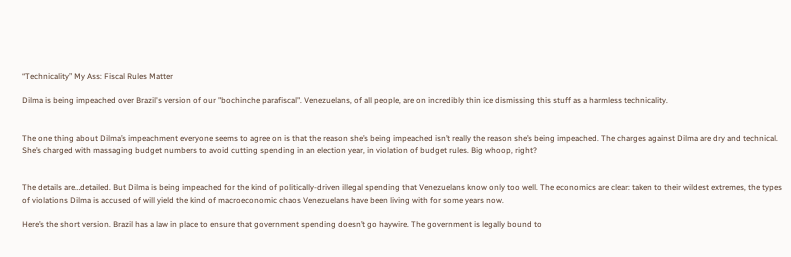“Technicality” My Ass: Fiscal Rules Matter

Dilma is being impeached over Brazil's version of our "bochinche parafiscal". Venezuelans, of all people, are on incredibly thin ice dismissing this stuff as a harmless technicality.


The one thing about Dilma’s impeachment everyone seems to agree on is that the reason she’s being impeached isn’t really the reason she’s being impeached. The charges against Dilma are dry and technical. She’s charged with massaging budget numbers to avoid cutting spending in an election year, in violation of budget rules. Big whoop, right?


The details are…detailed. But Dilma is being impeached for the kind of politically-driven illegal spending that Venezuelans know only too well. The economics are clear: taken to their wildest extremes, the types of violations Dilma is accused of will yield the kind of macroeconomic chaos Venezuelans have been living with for some years now.

Here’s the short version. Brazil has a law in place to ensure that government spending doesn’t go haywire. The government is legally bound to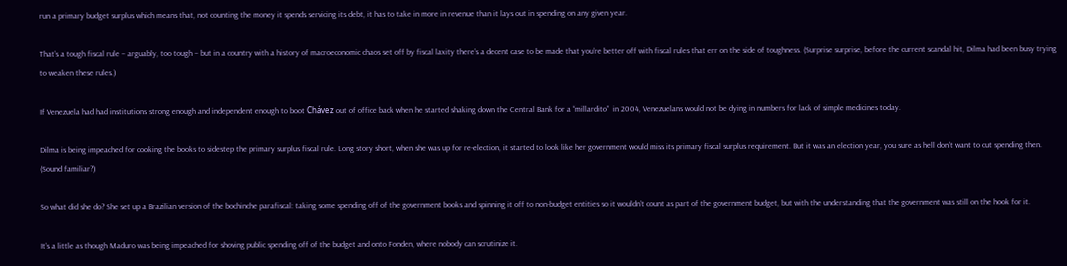run a primary budget surplus which means that, not counting the money it spends servicing its debt, it has to take in more in revenue than it lays out in spending on any given year.

That’s a tough fiscal rule – arguably, too tough – but in a country with a history of macroeconomic chaos set off by fiscal laxity there’s a decent case to be made that you’re better off with fiscal rules that err on the side of toughness. (Surprise surprise, before the current scandal hit, Dilma had been busy trying to weaken these rules.)

If Venezuela had had institutions strong enough and independent enough to boot Chávez out of office back when he started shaking down the Central Bank for a “millardito”  in 2004, Venezuelans would not be dying in numbers for lack of simple medicines today.

Dilma is being impeached for cooking the books to sidestep the primary surplus fiscal rule. Long story short, when she was up for re-election, it started to look like her government would miss its primary fiscal surplus requirement. But it was an election year, you sure as hell don’t want to cut spending then. (Sound familiar?)

So what did she do? She set up a Brazilian version of the bochinche parafiscal: taking some spending off of the government books and spinning it off to non-budget entities so it wouldn’t count as part of the government budget, but with the understanding that the government was still on the hook for it.

It’s a little as though Maduro was being impeached for shoving public spending off of the budget and onto Fonden, where nobody can scrutinize it.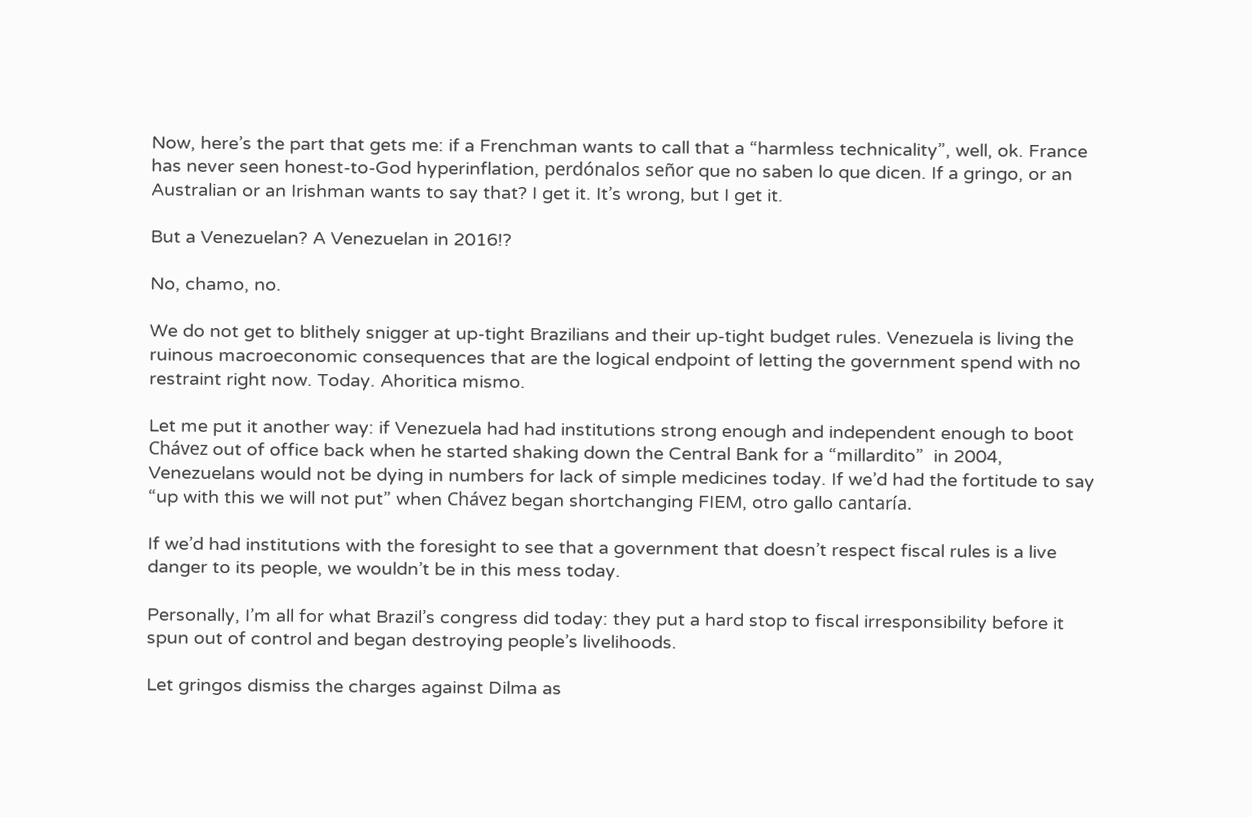Now, here’s the part that gets me: if a Frenchman wants to call that a “harmless technicality”, well, ok. France has never seen honest-to-God hyperinflation, perdónalos señor que no saben lo que dicen. If a gringo, or an Australian or an Irishman wants to say that? I get it. It’s wrong, but I get it.

But a Venezuelan? A Venezuelan in 2016!?

No, chamo, no.

We do not get to blithely snigger at up-tight Brazilians and their up-tight budget rules. Venezuela is living the ruinous macroeconomic consequences that are the logical endpoint of letting the government spend with no restraint right now. Today. Ahoritica mismo.

Let me put it another way: if Venezuela had had institutions strong enough and independent enough to boot Chávez out of office back when he started shaking down the Central Bank for a “millardito”  in 2004, Venezuelans would not be dying in numbers for lack of simple medicines today. If we’d had the fortitude to say “up with this we will not put” when Chávez began shortchanging FIEM, otro gallo cantaría.

If we’d had institutions with the foresight to see that a government that doesn’t respect fiscal rules is a live danger to its people, we wouldn’t be in this mess today.

Personally, I’m all for what Brazil’s congress did today: they put a hard stop to fiscal irresponsibility before it spun out of control and began destroying people’s livelihoods.

Let gringos dismiss the charges against Dilma as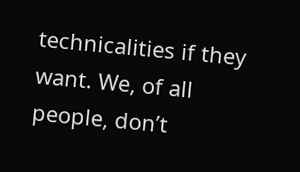technicalities if they want. We, of all people, don’t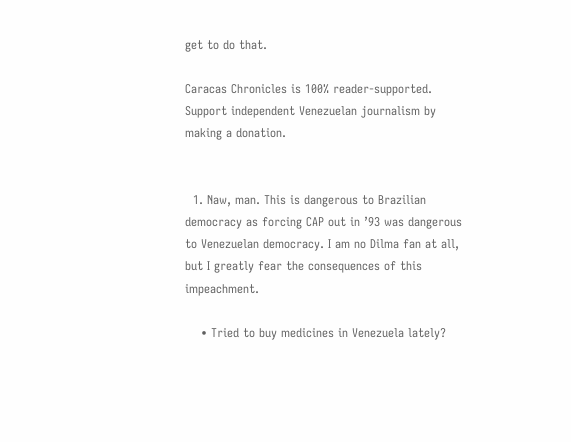get to do that.

Caracas Chronicles is 100% reader-supported. Support independent Venezuelan journalism by making a donation.


  1. Naw, man. This is dangerous to Brazilian democracy as forcing CAP out in ’93 was dangerous to Venezuelan democracy. I am no Dilma fan at all, but I greatly fear the consequences of this impeachment.

    • Tried to buy medicines in Venezuela lately?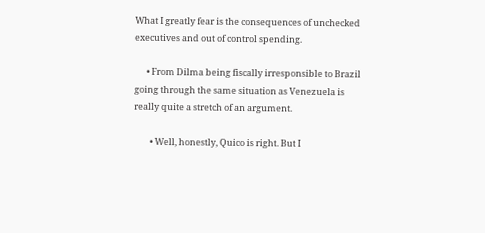What I greatly fear is the consequences of unchecked executives and out of control spending.

      • From Dilma being fiscally irresponsible to Brazil going through the same situation as Venezuela is really quite a stretch of an argument.

        • Well, honestly, Quico is right. But I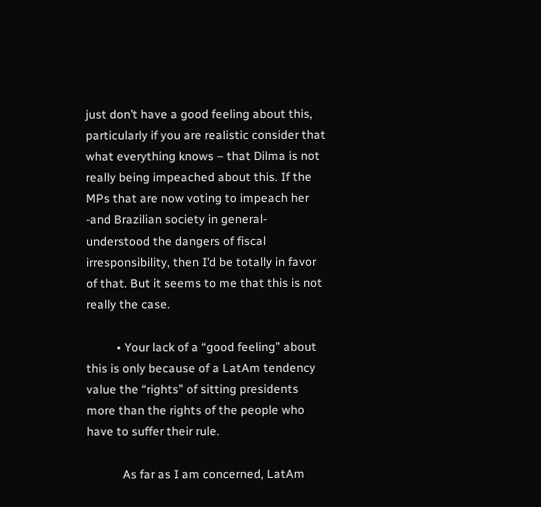just don’t have a good feeling about this, particularly if you are realistic consider that what everything knows – that Dilma is not really being impeached about this. If the MPs that are now voting to impeach her -and Brazilian society in general- understood the dangers of fiscal irresponsibility, then I’d be totally in favor of that. But it seems to me that this is not really the case.

          • Your lack of a “good feeling” about this is only because of a LatAm tendency value the “rights” of sitting presidents more than the rights of the people who have to suffer their rule.

            As far as I am concerned, LatAm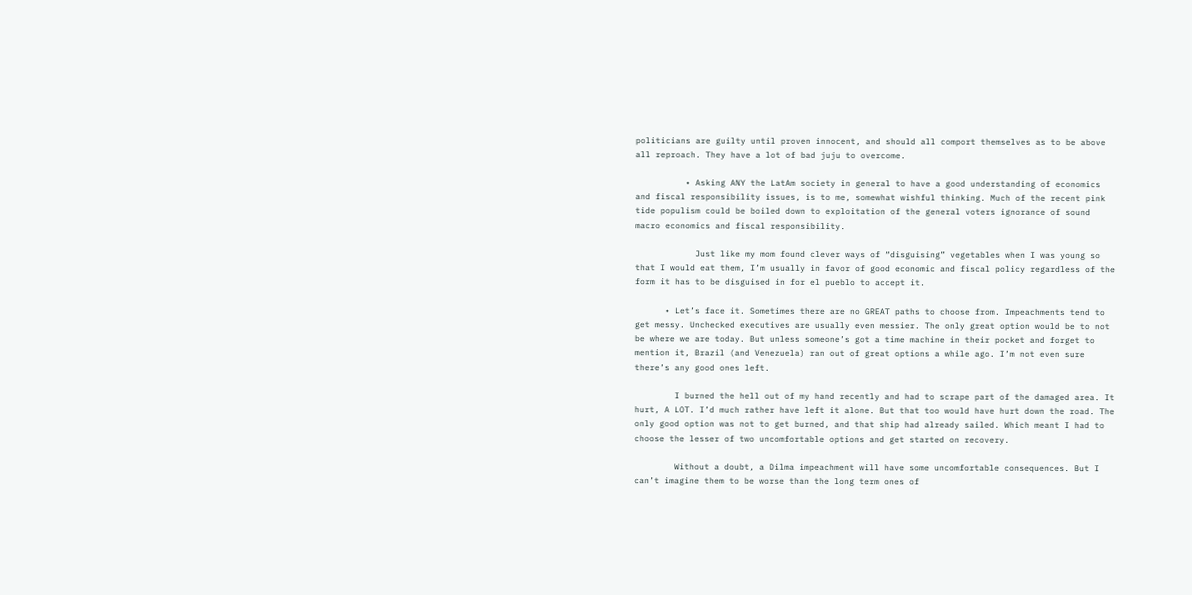politicians are guilty until proven innocent, and should all comport themselves as to be above all reproach. They have a lot of bad juju to overcome.

          • Asking ANY the LatAm society in general to have a good understanding of economics and fiscal responsibility issues, is to me, somewhat wishful thinking. Much of the recent pink tide populism could be boiled down to exploitation of the general voters ignorance of sound macro economics and fiscal responsibility.

            Just like my mom found clever ways of “disguising” vegetables when I was young so that I would eat them, I’m usually in favor of good economic and fiscal policy regardless of the form it has to be disguised in for el pueblo to accept it.

      • Let’s face it. Sometimes there are no GREAT paths to choose from. Impeachments tend to get messy. Unchecked executives are usually even messier. The only great option would be to not be where we are today. But unless someone’s got a time machine in their pocket and forget to mention it, Brazil (and Venezuela) ran out of great options a while ago. I’m not even sure there’s any good ones left.

        I burned the hell out of my hand recently and had to scrape part of the damaged area. It hurt, A LOT. I’d much rather have left it alone. But that too would have hurt down the road. The only good option was not to get burned, and that ship had already sailed. Which meant I had to choose the lesser of two uncomfortable options and get started on recovery.

        Without a doubt, a Dilma impeachment will have some uncomfortable consequences. But I can’t imagine them to be worse than the long term ones of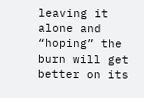leaving it alone and “hoping” the burn will get better on its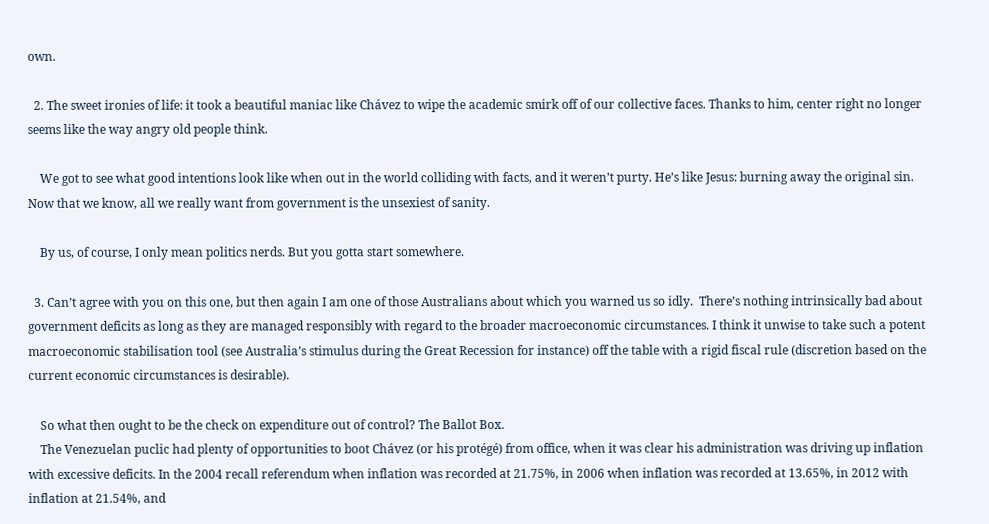own.

  2. The sweet ironies of life: it took a beautiful maniac like Chávez to wipe the academic smirk off of our collective faces. Thanks to him, center right no longer seems like the way angry old people think.

    We got to see what good intentions look like when out in the world colliding with facts, and it weren’t purty. He’s like Jesus: burning away the original sin. Now that we know, all we really want from government is the unsexiest of sanity.

    By us, of course, I only mean politics nerds. But you gotta start somewhere.

  3. Can’t agree with you on this one, but then again I am one of those Australians about which you warned us so idly.  There’s nothing intrinsically bad about government deficits as long as they are managed responsibly with regard to the broader macroeconomic circumstances. I think it unwise to take such a potent macroeconomic stabilisation tool (see Australia’s stimulus during the Great Recession for instance) off the table with a rigid fiscal rule (discretion based on the current economic circumstances is desirable).

    So what then ought to be the check on expenditure out of control? The Ballot Box.
    The Venezuelan puclic had plenty of opportunities to boot Chávez (or his protégé) from office, when it was clear his administration was driving up inflation with excessive deficits. In the 2004 recall referendum when inflation was recorded at 21.75%, in 2006 when inflation was recorded at 13.65%, in 2012 with inflation at 21.54%, and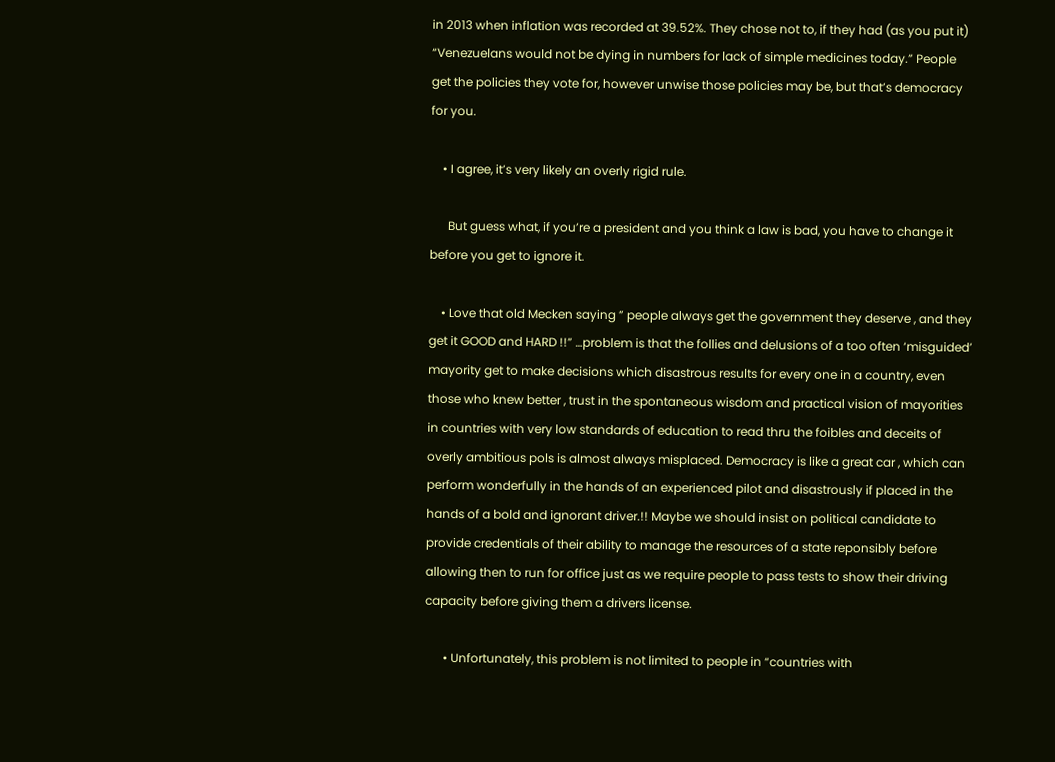in 2013 when inflation was recorded at 39.52%. They chose not to, if they had (as you put it) “Venezuelans would not be dying in numbers for lack of simple medicines today.” People get the policies they vote for, however unwise those policies may be, but that’s democracy for you.

    • I agree, it’s very likely an overly rigid rule.

      But guess what, if you’re a president and you think a law is bad, you have to change it before you get to ignore it.

    • Love that old Mecken saying ” people always get the government they deserve , and they get it GOOD and HARD !!” …problem is that the follies and delusions of a too often ‘misguided’ mayority get to make decisions which disastrous results for every one in a country, even those who knew better , trust in the spontaneous wisdom and practical vision of mayorities in countries with very low standards of education to read thru the foibles and deceits of overly ambitious pols is almost always misplaced. Democracy is like a great car , which can perform wonderfully in the hands of an experienced pilot and disastrously if placed in the hands of a bold and ignorant driver.!! Maybe we should insist on political candidate to provide credentials of their ability to manage the resources of a state reponsibly before allowing then to run for office just as we require people to pass tests to show their driving capacity before giving them a drivers license.

      • Unfortunately, this problem is not limited to people in “countries with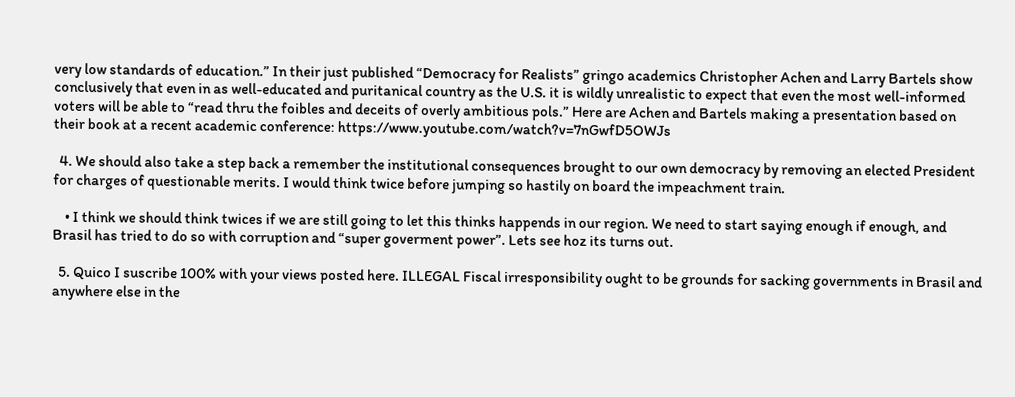very low standards of education.” In their just published “Democracy for Realists” gringo academics Christopher Achen and Larry Bartels show conclusively that even in as well-educated and puritanical country as the U.S. it is wildly unrealistic to expect that even the most well-informed voters will be able to “read thru the foibles and deceits of overly ambitious pols.” Here are Achen and Bartels making a presentation based on their book at a recent academic conference: https://www.youtube.com/watch?v=7nGwfD5OWJs

  4. We should also take a step back a remember the institutional consequences brought to our own democracy by removing an elected President for charges of questionable merits. I would think twice before jumping so hastily on board the impeachment train.

    • I think we should think twices if we are still going to let this thinks happends in our region. We need to start saying enough if enough, and Brasil has tried to do so with corruption and “super goverment power”. Lets see hoz its turns out.

  5. Quico I suscribe 100% with your views posted here. ILLEGAL Fiscal irresponsibility ought to be grounds for sacking governments in Brasil and anywhere else in the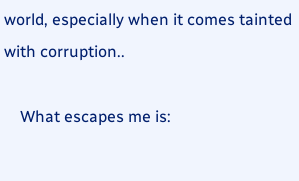world, especially when it comes tainted with corruption..

    What escapes me is: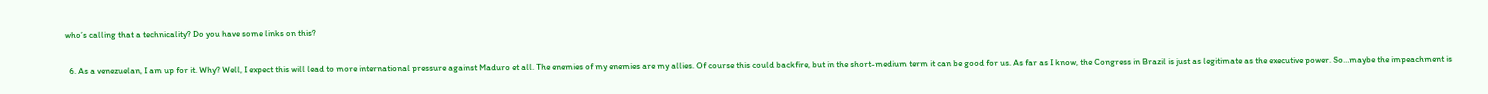who’s calling that a technicality? Do you have some links on this?

  6. As a venezuelan, I am up for it. Why? Well, I expect this will lead to more international pressure against Maduro et all. The enemies of my enemies are my allies. Of course this could backfire, but in the short-medium term it can be good for us. As far as I know, the Congress in Brazil is just as legitimate as the executive power. So…maybe the impeachment is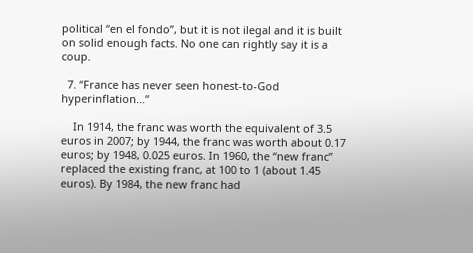political “en el fondo”, but it is not ilegal and it is built on solid enough facts. No one can rightly say it is a coup.

  7. “France has never seen honest-to-God hyperinflation…”

    In 1914, the franc was worth the equivalent of 3.5 euros in 2007; by 1944, the franc was worth about 0.17 euros; by 1948, 0.025 euros. In 1960, the “new franc” replaced the existing franc, at 100 to 1 (about 1.45 euros). By 1984, the new franc had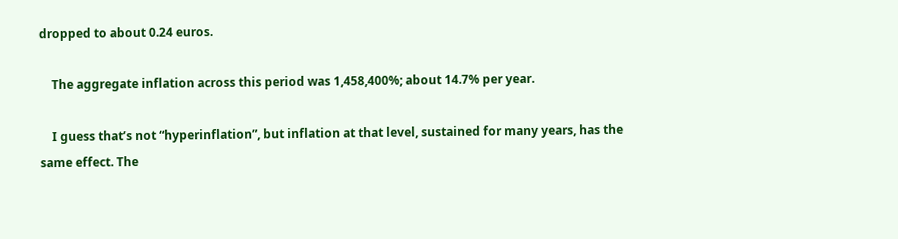dropped to about 0.24 euros.

    The aggregate inflation across this period was 1,458,400%; about 14.7% per year.

    I guess that’s not “hyperinflation”, but inflation at that level, sustained for many years, has the same effect. The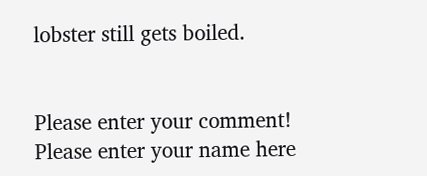lobster still gets boiled.


Please enter your comment!
Please enter your name here